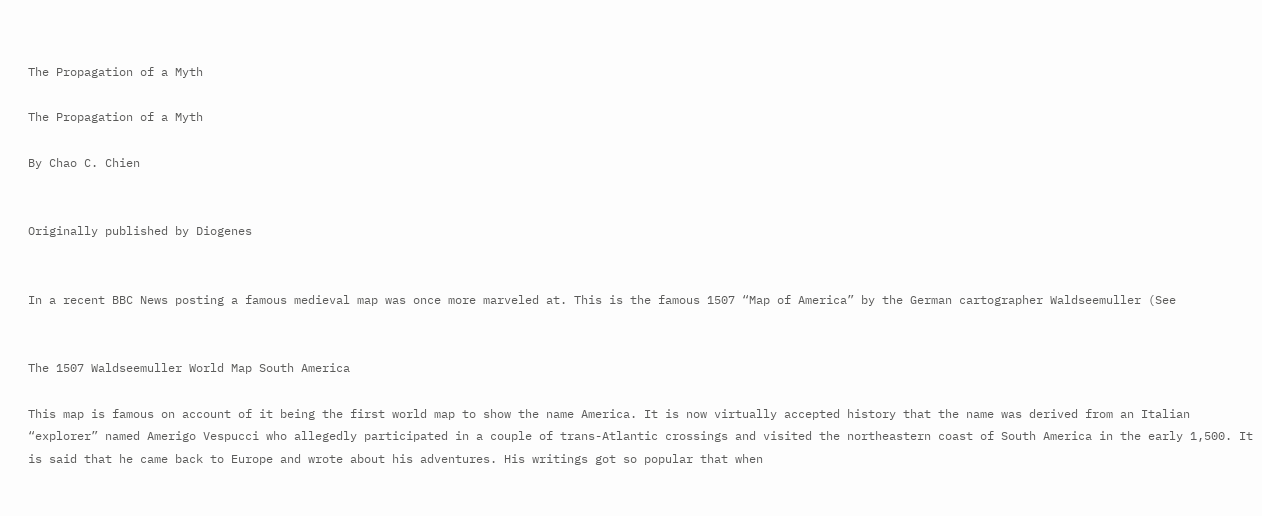The Propagation of a Myth

The Propagation of a Myth

By Chao C. Chien


Originally published by Diogenes


In a recent BBC News posting a famous medieval map was once more marveled at. This is the famous 1507 “Map of America” by the German cartographer Waldseemuller (See


The 1507 Waldseemuller World Map South America

This map is famous on account of it being the first world map to show the name America. It is now virtually accepted history that the name was derived from an Italian “explorer” named Amerigo Vespucci who allegedly participated in a couple of trans-Atlantic crossings and visited the northeastern coast of South America in the early 1,500. It is said that he came back to Europe and wrote about his adventures. His writings got so popular that when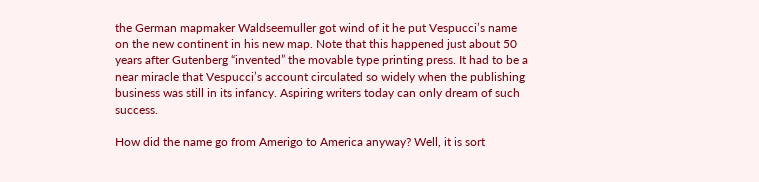the German mapmaker Waldseemuller got wind of it he put Vespucci’s name on the new continent in his new map. Note that this happened just about 50 years after Gutenberg “invented” the movable type printing press. It had to be a near miracle that Vespucci’s account circulated so widely when the publishing business was still in its infancy. Aspiring writers today can only dream of such success.

How did the name go from Amerigo to America anyway? Well, it is sort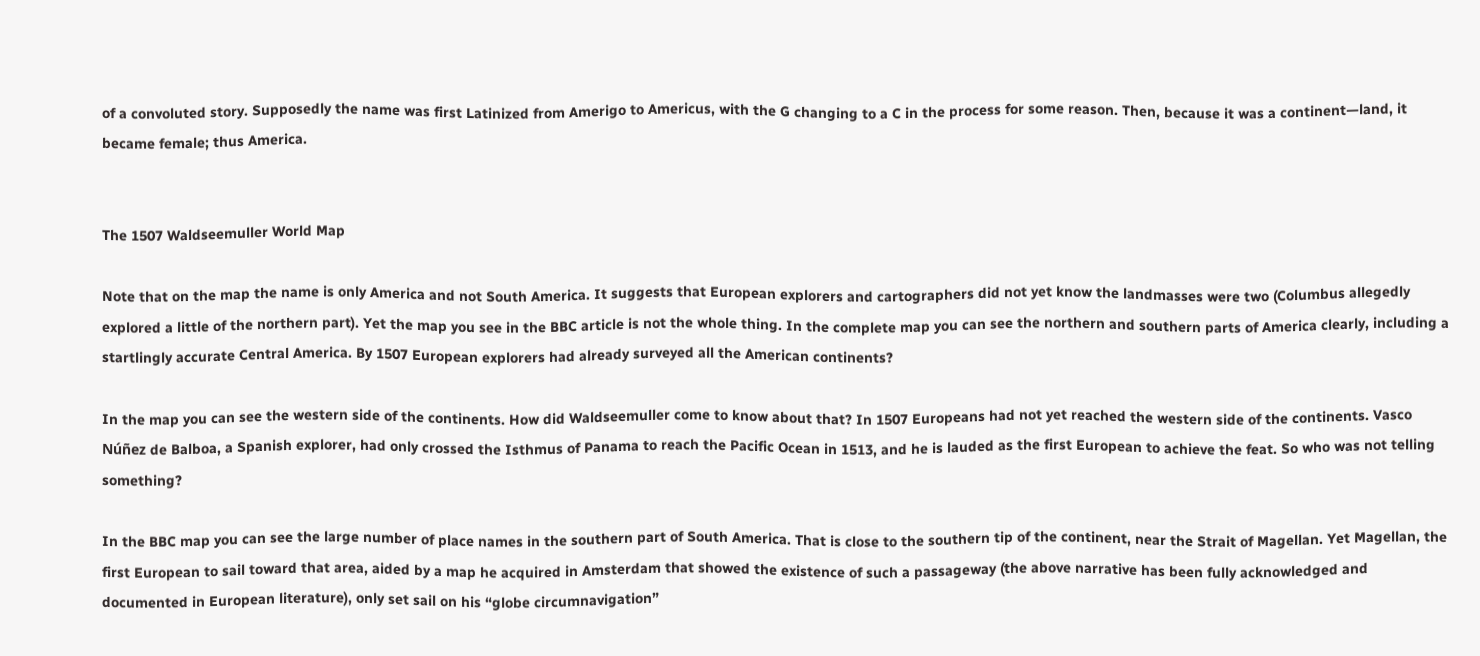of a convoluted story. Supposedly the name was first Latinized from Amerigo to Americus, with the G changing to a C in the process for some reason. Then, because it was a continent—land, it became female; thus America.


The 1507 Waldseemuller World Map

Note that on the map the name is only America and not South America. It suggests that European explorers and cartographers did not yet know the landmasses were two (Columbus allegedly explored a little of the northern part). Yet the map you see in the BBC article is not the whole thing. In the complete map you can see the northern and southern parts of America clearly, including a startlingly accurate Central America. By 1507 European explorers had already surveyed all the American continents?

In the map you can see the western side of the continents. How did Waldseemuller come to know about that? In 1507 Europeans had not yet reached the western side of the continents. Vasco Núñez de Balboa, a Spanish explorer, had only crossed the Isthmus of Panama to reach the Pacific Ocean in 1513, and he is lauded as the first European to achieve the feat. So who was not telling something?

In the BBC map you can see the large number of place names in the southern part of South America. That is close to the southern tip of the continent, near the Strait of Magellan. Yet Magellan, the first European to sail toward that area, aided by a map he acquired in Amsterdam that showed the existence of such a passageway (the above narrative has been fully acknowledged and documented in European literature), only set sail on his “globe circumnavigation”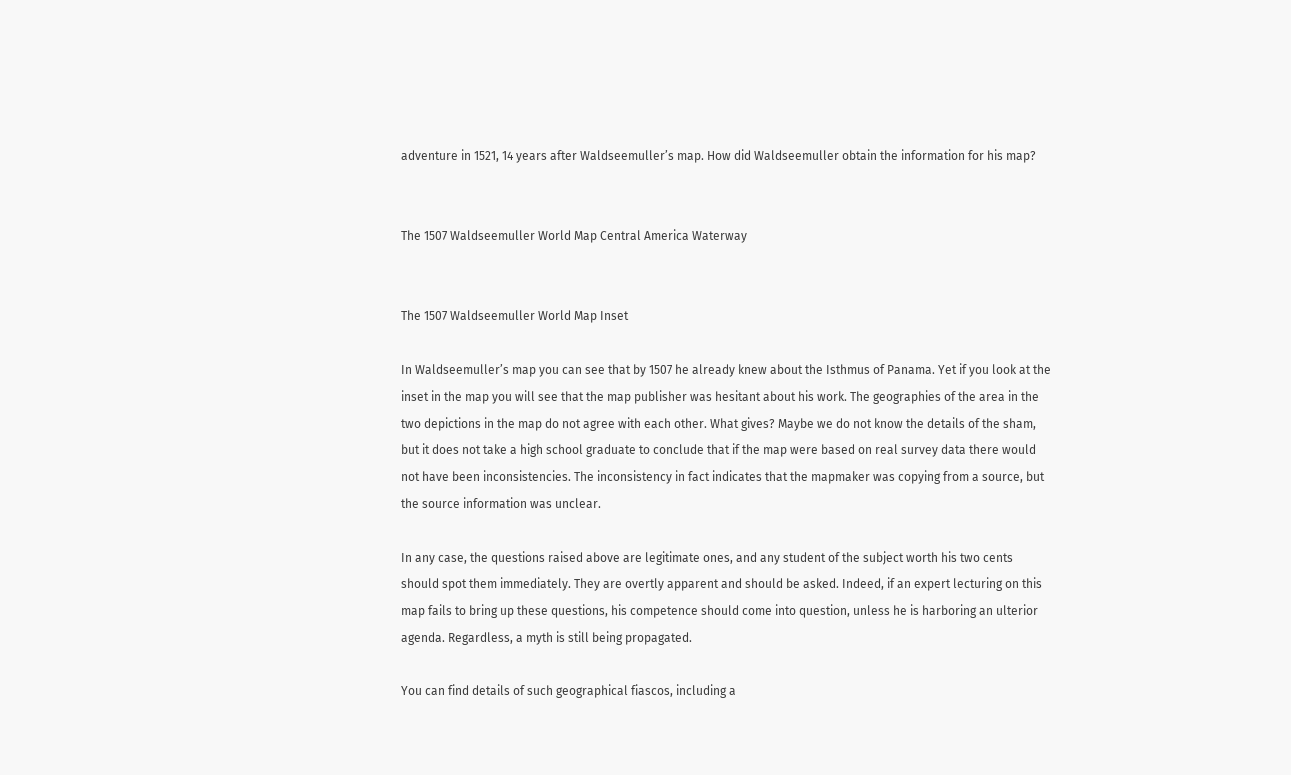adventure in 1521, 14 years after Waldseemuller’s map. How did Waldseemuller obtain the information for his map?


The 1507 Waldseemuller World Map Central America Waterway


The 1507 Waldseemuller World Map Inset

In Waldseemuller’s map you can see that by 1507 he already knew about the Isthmus of Panama. Yet if you look at the inset in the map you will see that the map publisher was hesitant about his work. The geographies of the area in the two depictions in the map do not agree with each other. What gives? Maybe we do not know the details of the sham, but it does not take a high school graduate to conclude that if the map were based on real survey data there would not have been inconsistencies. The inconsistency in fact indicates that the mapmaker was copying from a source, but the source information was unclear.

In any case, the questions raised above are legitimate ones, and any student of the subject worth his two cents should spot them immediately. They are overtly apparent and should be asked. Indeed, if an expert lecturing on this map fails to bring up these questions, his competence should come into question, unless he is harboring an ulterior agenda. Regardless, a myth is still being propagated.

You can find details of such geographical fiascos, including a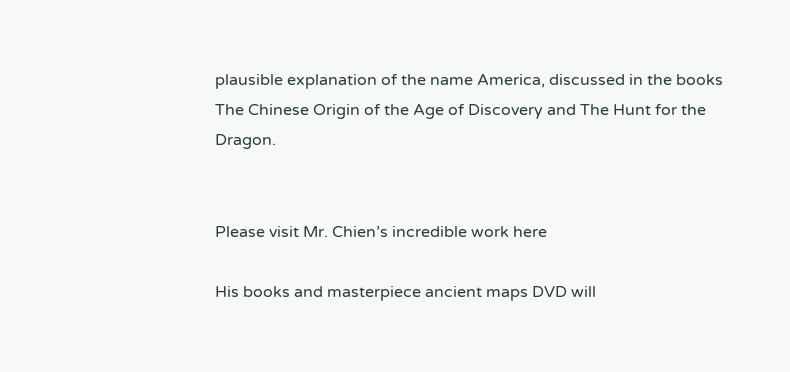plausible explanation of the name America, discussed in the books The Chinese Origin of the Age of Discovery and The Hunt for the Dragon.


Please visit Mr. Chien’s incredible work here

His books and masterpiece ancient maps DVD will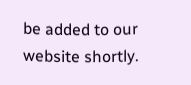be added to our website shortly.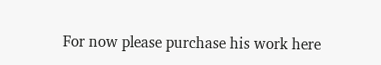For now please purchase his work here